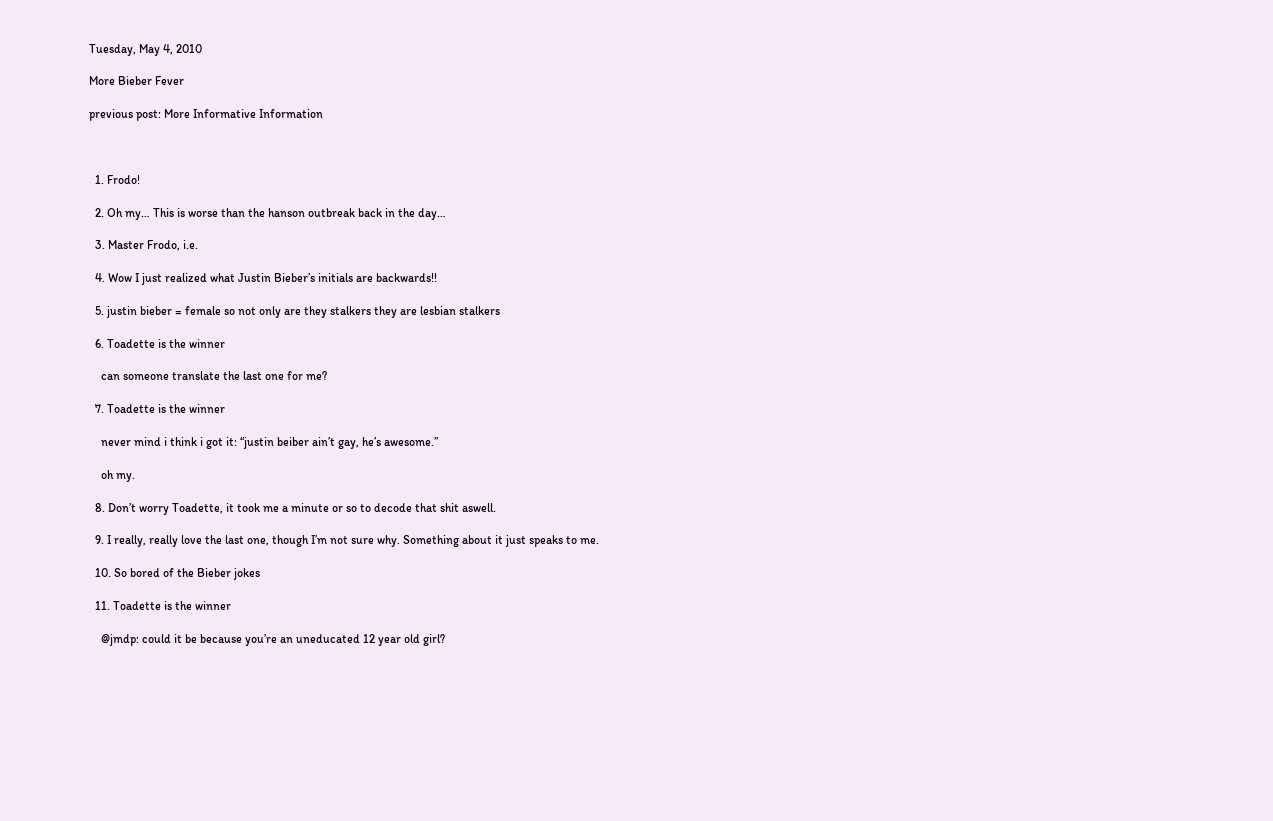Tuesday, May 4, 2010

More Bieber Fever

previous post: More Informative Information



  1. Frodo!

  2. Oh my… This is worse than the hanson outbreak back in the day…

  3. Master Frodo, i.e.

  4. Wow I just realized what Justin Bieber’s initials are backwards!!

  5. justin bieber = female so not only are they stalkers they are lesbian stalkers

  6. Toadette is the winner

    can someone translate the last one for me?

  7. Toadette is the winner

    never mind i think i got it: “justin beiber ain’t gay, he’s awesome.”

    oh my.

  8. Don’t worry Toadette, it took me a minute or so to decode that shit aswell.

  9. I really, really love the last one, though I’m not sure why. Something about it just speaks to me.

  10. So bored of the Bieber jokes

  11. Toadette is the winner

    @jmdp: could it be because you’re an uneducated 12 year old girl?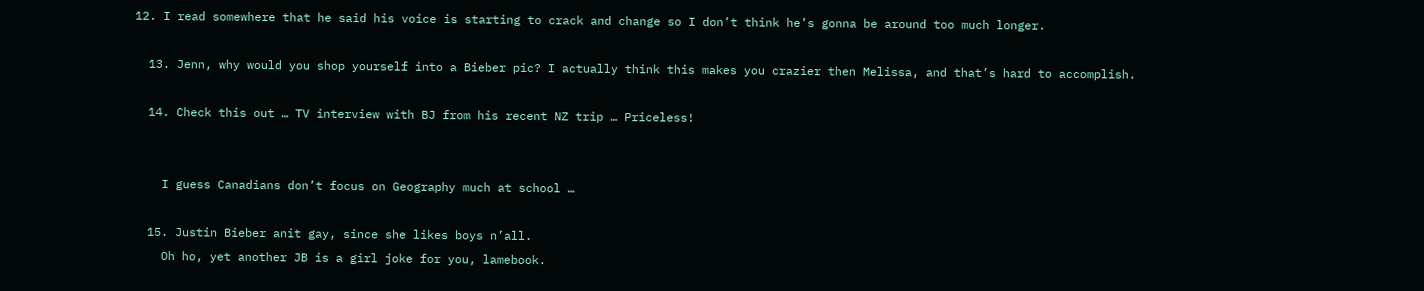12. I read somewhere that he said his voice is starting to crack and change so I don’t think he’s gonna be around too much longer.

  13. Jenn, why would you shop yourself into a Bieber pic? I actually think this makes you crazier then Melissa, and that’s hard to accomplish.

  14. Check this out … TV interview with BJ from his recent NZ trip … Priceless!


    I guess Canadians don’t focus on Geography much at school …

  15. Justin Bieber anit gay, since she likes boys n’all.
    Oh ho, yet another JB is a girl joke for you, lamebook.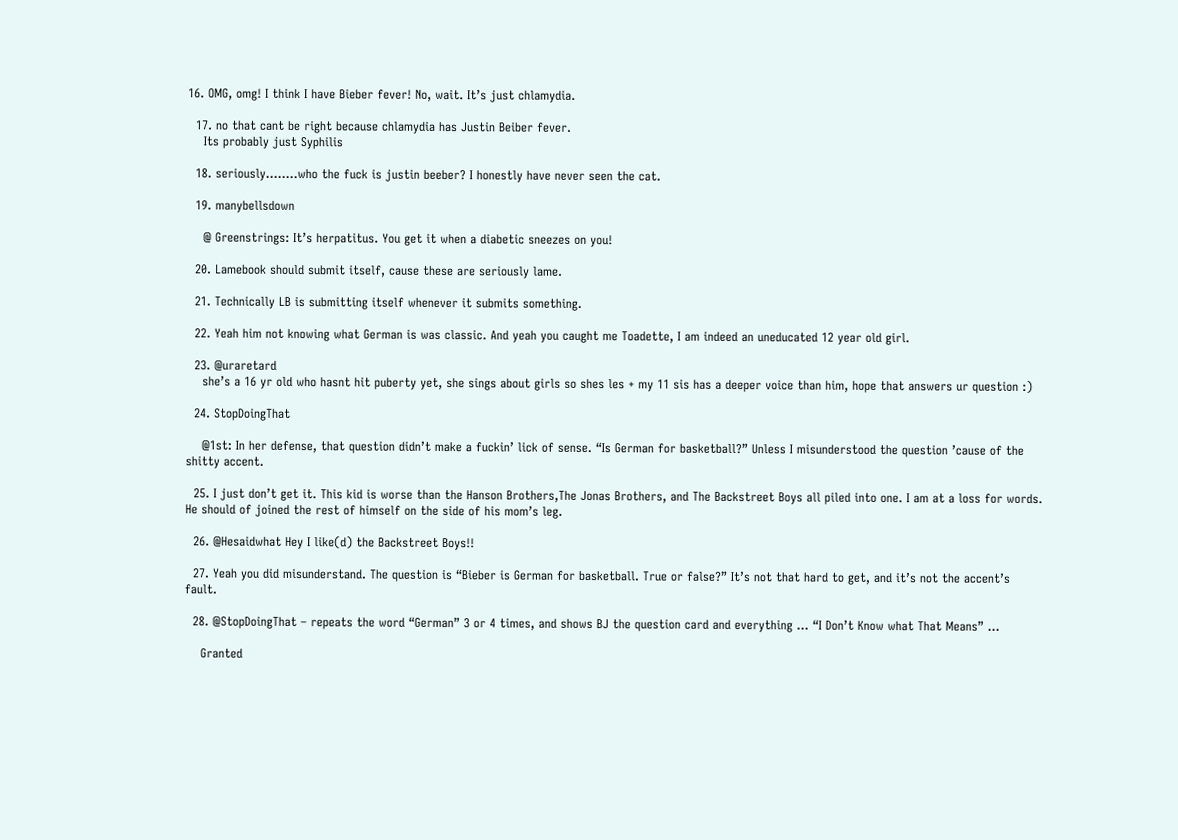16. OMG, omg! I think I have Bieber fever! No, wait. It’s just chlamydia.

  17. no that cant be right because chlamydia has Justin Beiber fever.
    Its probably just Syphilis

  18. seriously……..who the fuck is justin beeber? I honestly have never seen the cat.

  19. manybellsdown

    @ Greenstrings: It’s herpatitus. You get it when a diabetic sneezes on you!

  20. Lamebook should submit itself, cause these are seriously lame.

  21. Technically LB is submitting itself whenever it submits something.

  22. Yeah him not knowing what German is was classic. And yeah you caught me Toadette, I am indeed an uneducated 12 year old girl.

  23. @uraretard
    she’s a 16 yr old who hasnt hit puberty yet, she sings about girls so shes les + my 11 sis has a deeper voice than him, hope that answers ur question :)

  24. StopDoingThat

    @1st: In her defense, that question didn’t make a fuckin’ lick of sense. “Is German for basketball?” Unless I misunderstood the question ’cause of the shitty accent.

  25. I just don’t get it. This kid is worse than the Hanson Brothers,The Jonas Brothers, and The Backstreet Boys all piled into one. I am at a loss for words. He should of joined the rest of himself on the side of his mom’s leg.

  26. @Hesaidwhat Hey I like(d) the Backstreet Boys!!

  27. Yeah you did misunderstand. The question is “Bieber is German for basketball. True or false?” It’s not that hard to get, and it’s not the accent’s fault.

  28. @StopDoingThat – repeats the word “German” 3 or 4 times, and shows BJ the question card and everything … “I Don’t Know what That Means” …

    Granted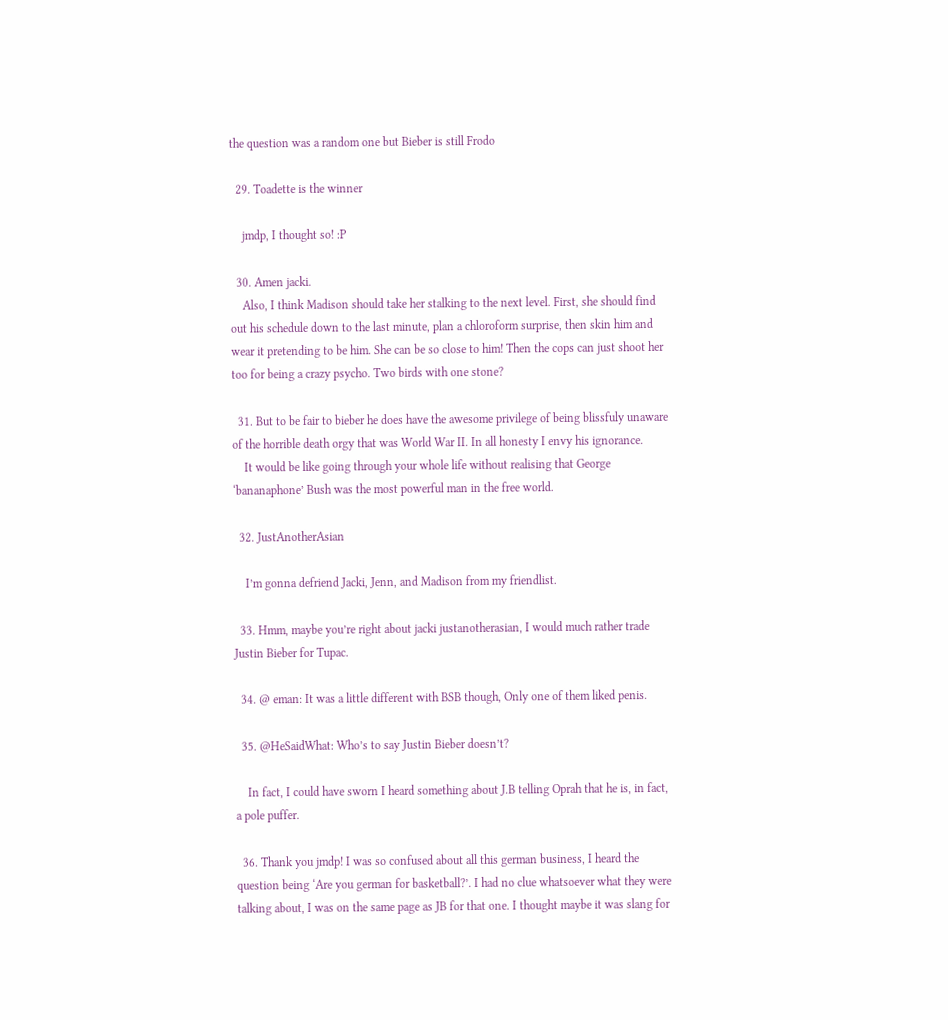the question was a random one but Bieber is still Frodo

  29. Toadette is the winner

    jmdp, I thought so! :P

  30. Amen jacki.
    Also, I think Madison should take her stalking to the next level. First, she should find out his schedule down to the last minute, plan a chloroform surprise, then skin him and wear it pretending to be him. She can be so close to him! Then the cops can just shoot her too for being a crazy psycho. Two birds with one stone?

  31. But to be fair to bieber he does have the awesome privilege of being blissfuly unaware of the horrible death orgy that was World War II. In all honesty I envy his ignorance.
    It would be like going through your whole life without realising that George ‘bananaphone’ Bush was the most powerful man in the free world.

  32. JustAnotherAsian

    I’m gonna defriend Jacki, Jenn, and Madison from my friendlist.

  33. Hmm, maybe you’re right about jacki justanotherasian, I would much rather trade Justin Bieber for Tupac.

  34. @ eman: It was a little different with BSB though, Only one of them liked penis.

  35. @HeSaidWhat: Who’s to say Justin Bieber doesn’t?

    In fact, I could have sworn I heard something about J.B telling Oprah that he is, in fact, a pole puffer.

  36. Thank you jmdp! I was so confused about all this german business, I heard the question being ‘Are you german for basketball?’. I had no clue whatsoever what they were talking about, I was on the same page as JB for that one. I thought maybe it was slang for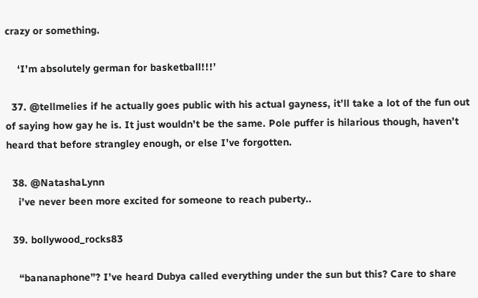crazy or something.

    ‘I’m absolutely german for basketball!!!’

  37. @tellmelies if he actually goes public with his actual gayness, it’ll take a lot of the fun out of saying how gay he is. It just wouldn’t be the same. Pole puffer is hilarious though, haven’t heard that before strangley enough, or else I’ve forgotten.

  38. @NatashaLynn
    i’ve never been more excited for someone to reach puberty..

  39. bollywood_rocks83

    “bananaphone”? I’ve heard Dubya called everything under the sun but this? Care to share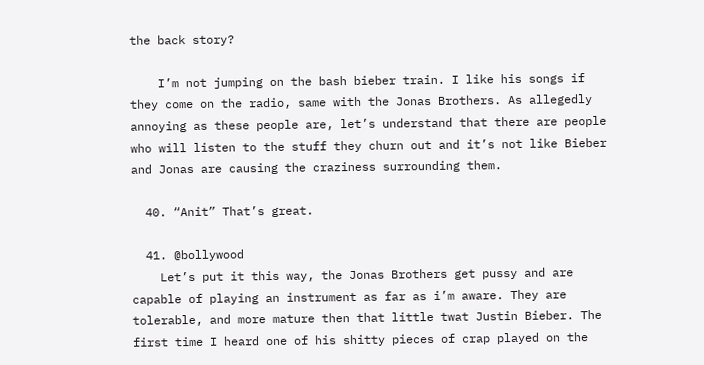the back story?

    I’m not jumping on the bash bieber train. I like his songs if they come on the radio, same with the Jonas Brothers. As allegedly annoying as these people are, let’s understand that there are people who will listen to the stuff they churn out and it’s not like Bieber and Jonas are causing the craziness surrounding them.

  40. “Anit” That’s great.

  41. @bollywood
    Let’s put it this way, the Jonas Brothers get pussy and are capable of playing an instrument as far as i’m aware. They are tolerable, and more mature then that little twat Justin Bieber. The first time I heard one of his shitty pieces of crap played on the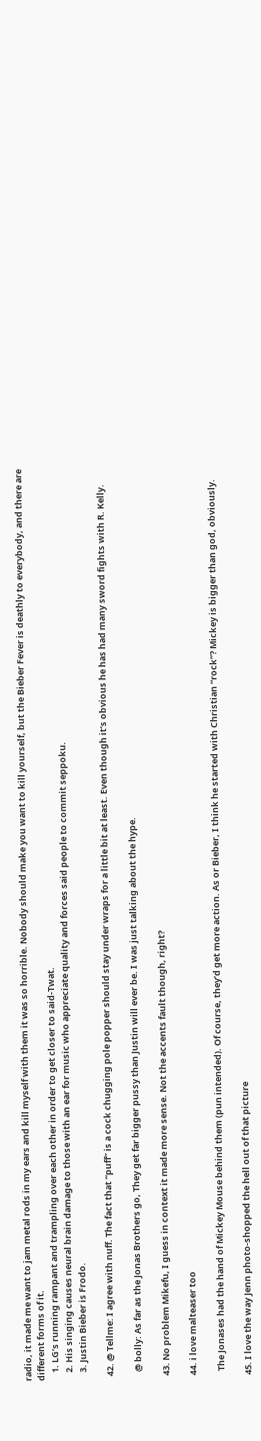radio, it made me want to jam metal rods in my ears and kill myself with them it was so horrible. Nobody should make you want to kill yourself, but the Bieber Fever is deathly to everybody, and there are different forms of it.
    1. LG’s running rampant and trampling over each other in order to get closer to said-Twat.
    2. His singing causes neural brain damage to those with an ear for music who appreciate quality and forces said people to commit seppoku.
    3. Justin Bieber is Frodo.

  42. @ Tellme: I agree with nuff. The fact that “puff” is a cock chugging pole popper should stay under wraps for a little bit at least. Even though it’s obvious he has had many sword fights with R. Kelly.

    @ bolly: As far as the Jonas Brothers go, They get far bigger pussy than Justin will ever be. I was just talking about the hype.

  43. No problem Mikefu, I guess in context it made more sense. Not the accents fault though, right?

  44. i love malteaser too

    The Jonases had the hand of Mickey Mouse behind them (pun intended). Of course, they’d get more action. As or Bieber, I think he started with Christian “rock”? Mickey is bigger than god, obviously.

  45. I love the way Jenn photo-shopped the hell out of that picture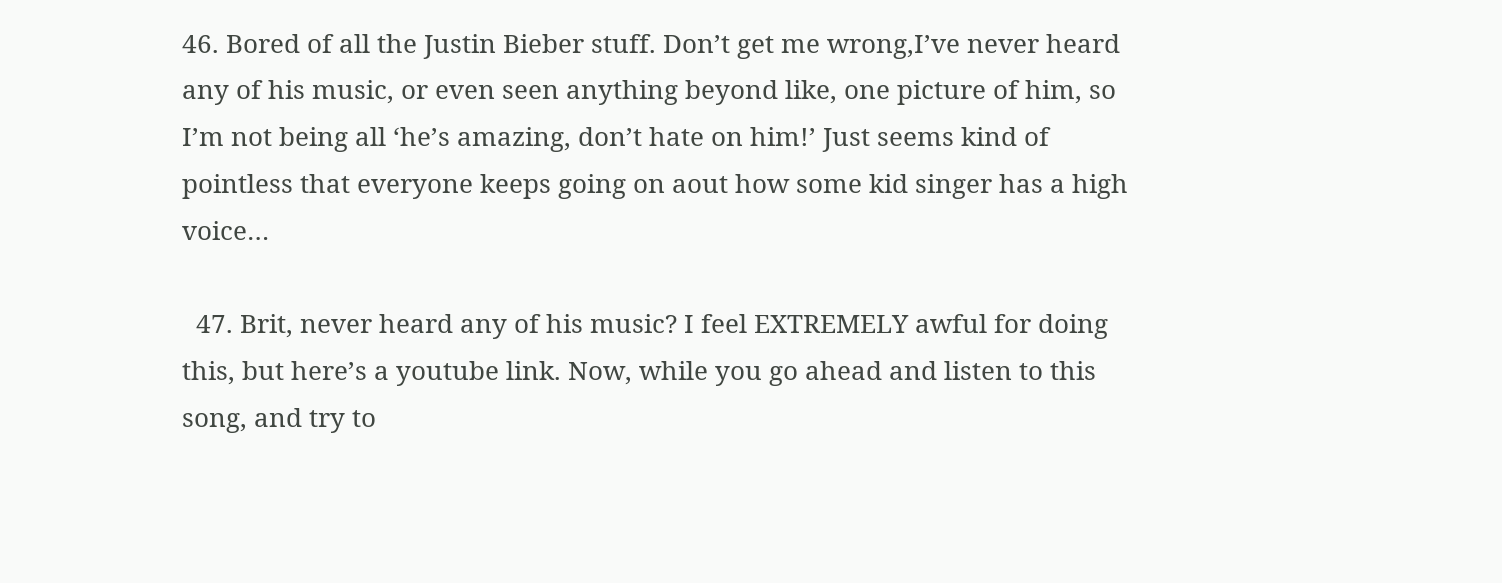46. Bored of all the Justin Bieber stuff. Don’t get me wrong,I’ve never heard any of his music, or even seen anything beyond like, one picture of him, so I’m not being all ‘he’s amazing, don’t hate on him!’ Just seems kind of pointless that everyone keeps going on aout how some kid singer has a high voice…

  47. Brit, never heard any of his music? I feel EXTREMELY awful for doing this, but here’s a youtube link. Now, while you go ahead and listen to this song, and try to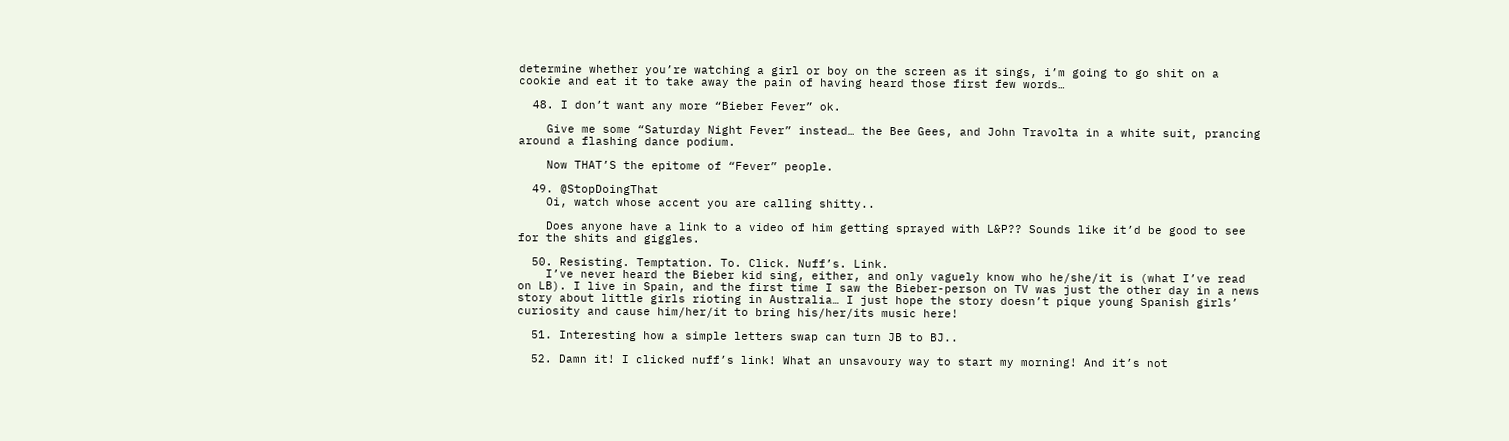determine whether you’re watching a girl or boy on the screen as it sings, i’m going to go shit on a cookie and eat it to take away the pain of having heard those first few words…

  48. I don’t want any more “Bieber Fever” ok.

    Give me some “Saturday Night Fever” instead… the Bee Gees, and John Travolta in a white suit, prancing around a flashing dance podium.

    Now THAT’S the epitome of “Fever” people.

  49. @StopDoingThat
    Oi, watch whose accent you are calling shitty..

    Does anyone have a link to a video of him getting sprayed with L&P?? Sounds like it’d be good to see for the shits and giggles.

  50. Resisting. Temptation. To. Click. Nuff’s. Link.
    I’ve never heard the Bieber kid sing, either, and only vaguely know who he/she/it is (what I’ve read on LB). I live in Spain, and the first time I saw the Bieber-person on TV was just the other day in a news story about little girls rioting in Australia… I just hope the story doesn’t pique young Spanish girls’ curiosity and cause him/her/it to bring his/her/its music here!

  51. Interesting how a simple letters swap can turn JB to BJ..

  52. Damn it! I clicked nuff’s link! What an unsavoury way to start my morning! And it’s not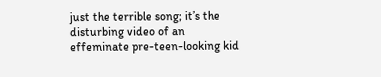just the terrible song; it’s the disturbing video of an effeminate pre-teen-looking kid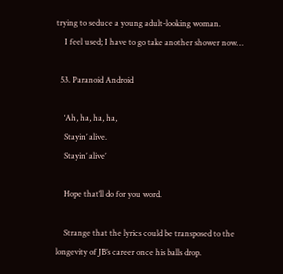trying to seduce a young adult-looking woman.
    I feel used; I have to go take another shower now…

  53. Paranoid Android

    ‘Ah, ha, ha, ha,
    Stayin’ alive.
    Stayin’ alive’

    Hope that’ll do for you word.

    Strange that the lyrics could be transposed to the longevity of JB’s career once his balls drop.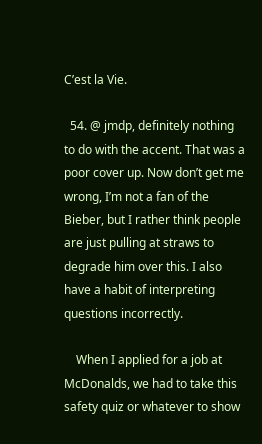C’est la Vie.

  54. @ jmdp, definitely nothing to do with the accent. That was a poor cover up. Now don’t get me wrong, I’m not a fan of the Bieber, but I rather think people are just pulling at straws to degrade him over this. I also have a habit of interpreting questions incorrectly.

    When I applied for a job at McDonalds, we had to take this safety quiz or whatever to show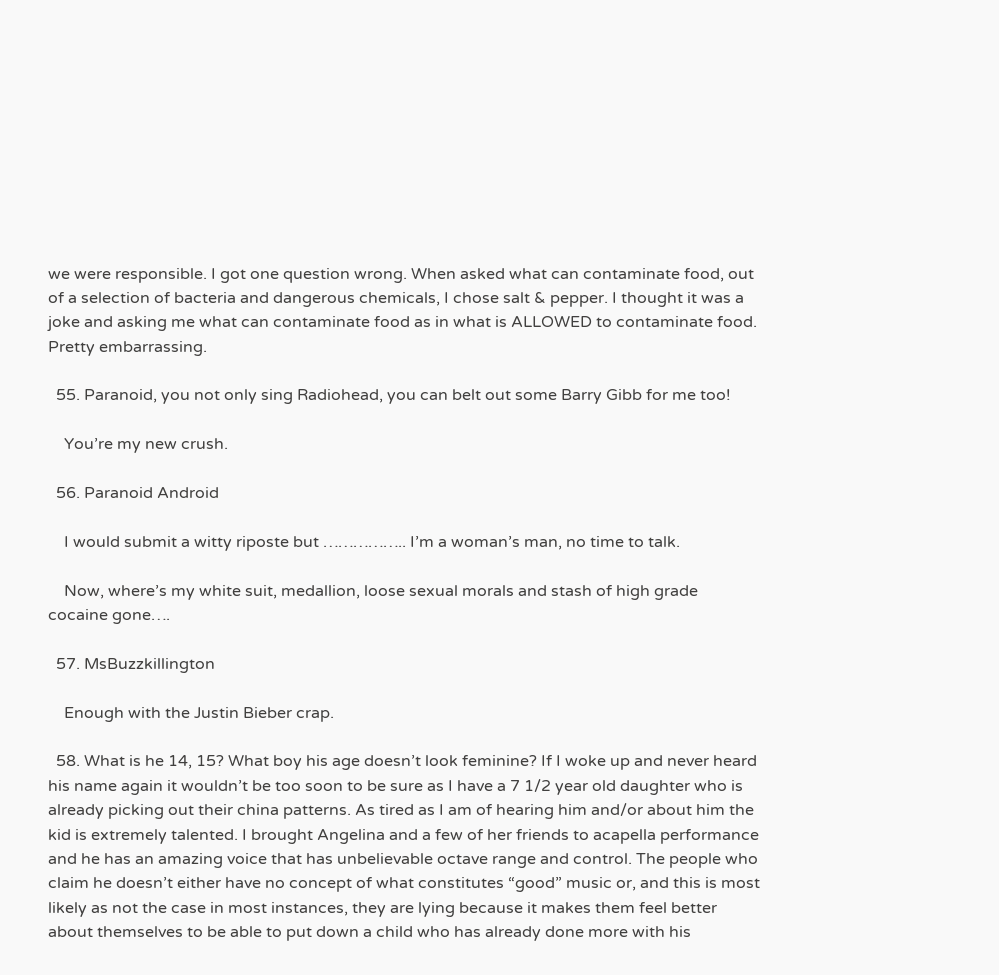we were responsible. I got one question wrong. When asked what can contaminate food, out of a selection of bacteria and dangerous chemicals, I chose salt & pepper. I thought it was a joke and asking me what can contaminate food as in what is ALLOWED to contaminate food. Pretty embarrassing.

  55. Paranoid, you not only sing Radiohead, you can belt out some Barry Gibb for me too!

    You’re my new crush.

  56. Paranoid Android

    I would submit a witty riposte but …………….. I’m a woman’s man, no time to talk.

    Now, where’s my white suit, medallion, loose sexual morals and stash of high grade cocaine gone….

  57. MsBuzzkillington

    Enough with the Justin Bieber crap.

  58. What is he 14, 15? What boy his age doesn’t look feminine? If I woke up and never heard his name again it wouldn’t be too soon to be sure as I have a 7 1/2 year old daughter who is already picking out their china patterns. As tired as I am of hearing him and/or about him the kid is extremely talented. I brought Angelina and a few of her friends to acapella performance and he has an amazing voice that has unbelievable octave range and control. The people who claim he doesn’t either have no concept of what constitutes “good” music or, and this is most likely as not the case in most instances, they are lying because it makes them feel better about themselves to be able to put down a child who has already done more with his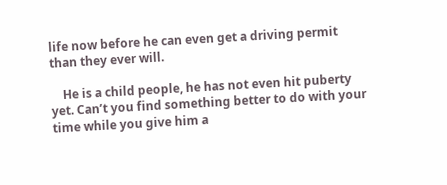life now before he can even get a driving permit than they ever will.

    He is a child people, he has not even hit puberty yet. Can’t you find something better to do with your time while you give him a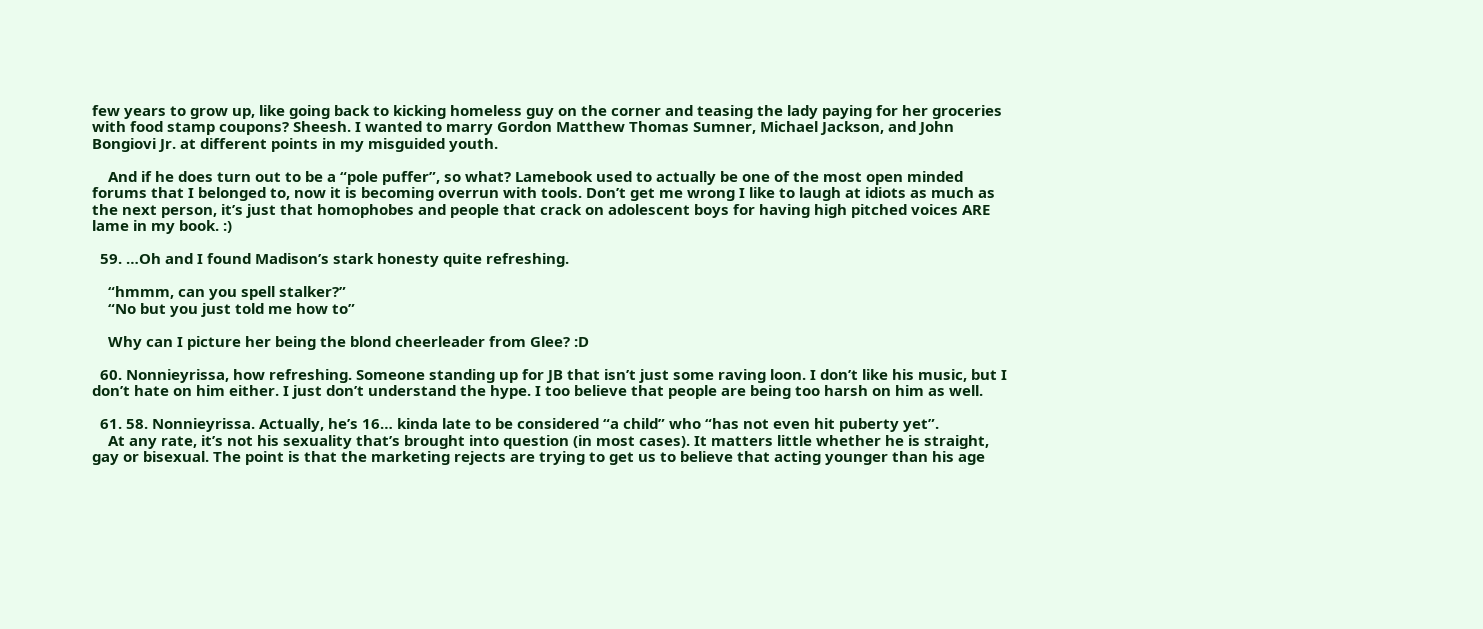few years to grow up, like going back to kicking homeless guy on the corner and teasing the lady paying for her groceries with food stamp coupons? Sheesh. I wanted to marry Gordon Matthew Thomas Sumner, Michael Jackson, and John Bongiovi Jr. at different points in my misguided youth.

    And if he does turn out to be a “pole puffer”, so what? Lamebook used to actually be one of the most open minded forums that I belonged to, now it is becoming overrun with tools. Don’t get me wrong I like to laugh at idiots as much as the next person, it’s just that homophobes and people that crack on adolescent boys for having high pitched voices ARE lame in my book. :)

  59. …Oh and I found Madison’s stark honesty quite refreshing.

    “hmmm, can you spell stalker?”
    “No but you just told me how to”

    Why can I picture her being the blond cheerleader from Glee? :D

  60. Nonnieyrissa, how refreshing. Someone standing up for JB that isn’t just some raving loon. I don’t like his music, but I don’t hate on him either. I just don’t understand the hype. I too believe that people are being too harsh on him as well.

  61. 58. Nonnieyrissa. Actually, he’s 16… kinda late to be considered “a child” who “has not even hit puberty yet”.
    At any rate, it’s not his sexuality that’s brought into question (in most cases). It matters little whether he is straight, gay or bisexual. The point is that the marketing rejects are trying to get us to believe that acting younger than his age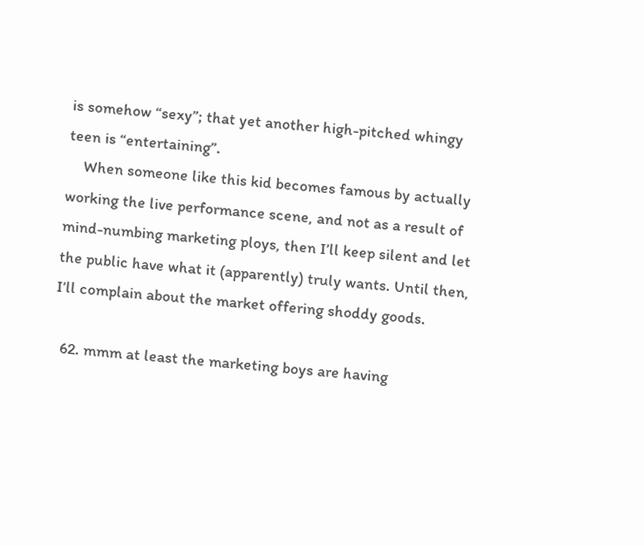is somehow “sexy”; that yet another high-pitched whingy teen is “entertaining”.
    When someone like this kid becomes famous by actually working the live performance scene, and not as a result of mind-numbing marketing ploys, then I’ll keep silent and let the public have what it (apparently) truly wants. Until then, I’ll complain about the market offering shoddy goods.

  62. mmm at least the marketing boys are having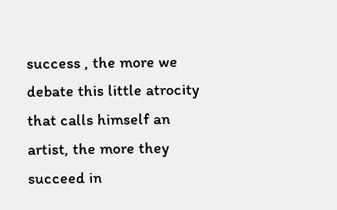success , the more we debate this little atrocity that calls himself an artist, the more they succeed in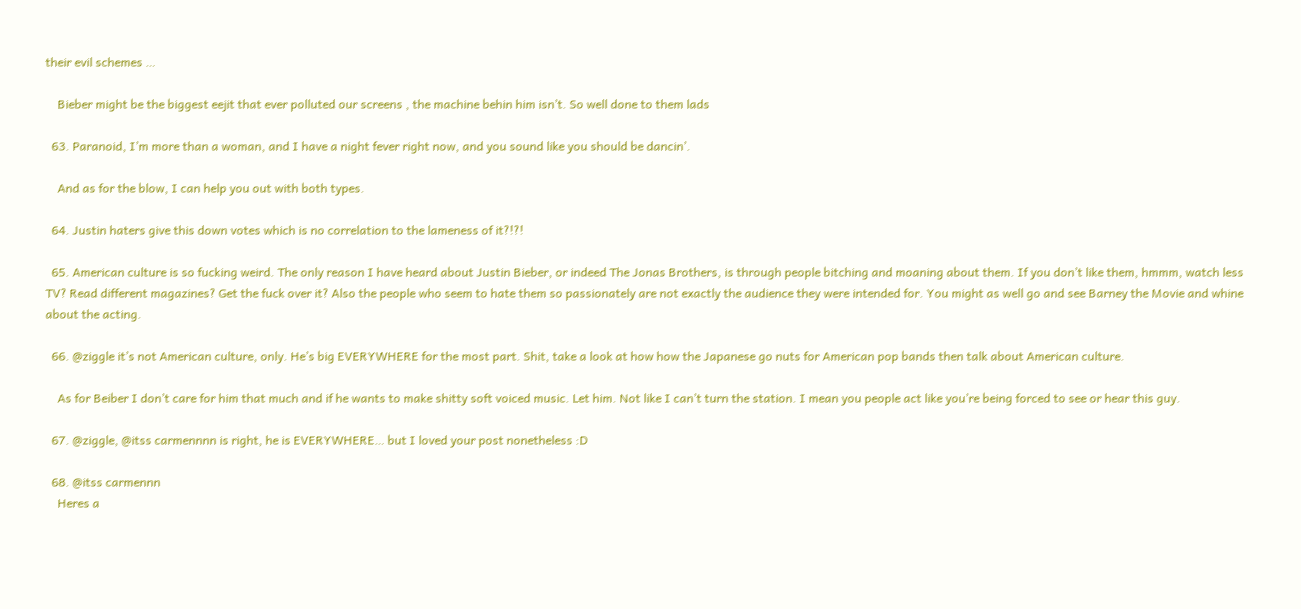their evil schemes …

    Bieber might be the biggest eejit that ever polluted our screens , the machine behin him isn’t. So well done to them lads

  63. Paranoid, I’m more than a woman, and I have a night fever right now, and you sound like you should be dancin’.

    And as for the blow, I can help you out with both types.

  64. Justin haters give this down votes which is no correlation to the lameness of it?!?!

  65. American culture is so fucking weird. The only reason I have heard about Justin Bieber, or indeed The Jonas Brothers, is through people bitching and moaning about them. If you don’t like them, hmmm, watch less TV? Read different magazines? Get the fuck over it? Also the people who seem to hate them so passionately are not exactly the audience they were intended for. You might as well go and see Barney the Movie and whine about the acting.

  66. @ziggle it’s not American culture, only. He’s big EVERYWHERE for the most part. Shit, take a look at how how the Japanese go nuts for American pop bands then talk about American culture.

    As for Beiber I don’t care for him that much and if he wants to make shitty soft voiced music. Let him. Not like I can’t turn the station. I mean you people act like you’re being forced to see or hear this guy.

  67. @ziggle, @itss carmennnn is right, he is EVERYWHERE… but I loved your post nonetheless :D

  68. @itss carmennn
    Heres a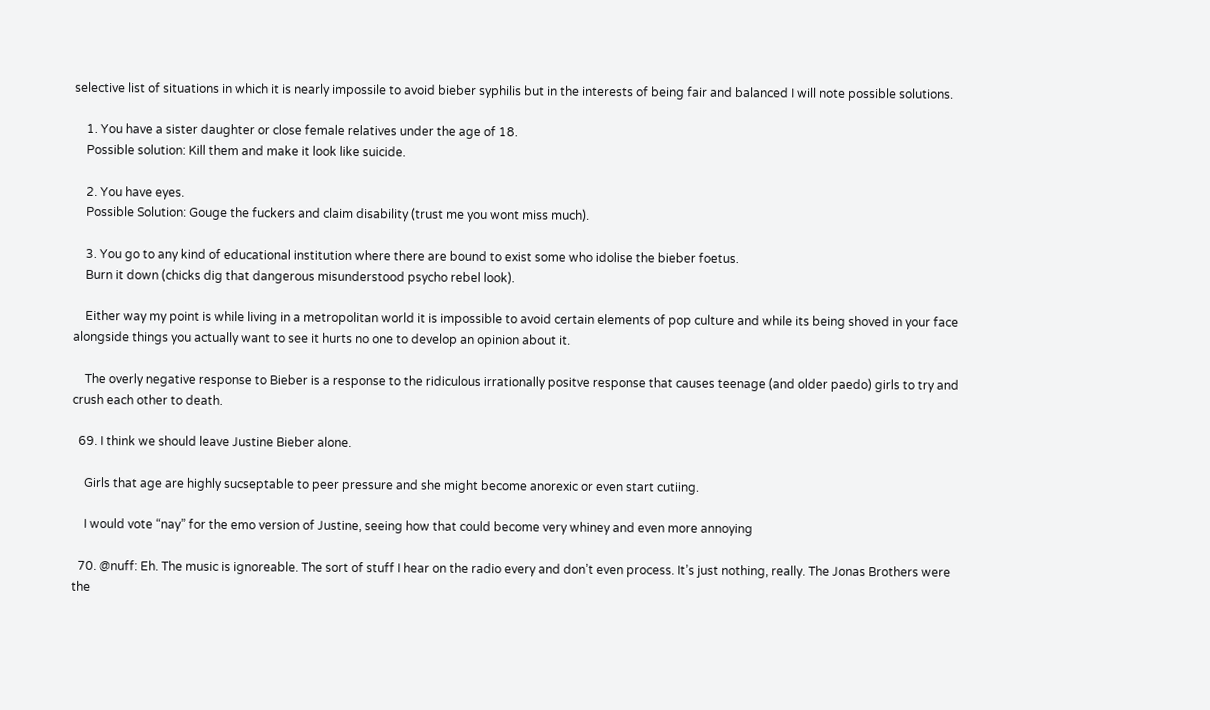selective list of situations in which it is nearly impossile to avoid bieber syphilis but in the interests of being fair and balanced I will note possible solutions.

    1. You have a sister daughter or close female relatives under the age of 18.
    Possible solution: Kill them and make it look like suicide.

    2. You have eyes.
    Possible Solution: Gouge the fuckers and claim disability (trust me you wont miss much).

    3. You go to any kind of educational institution where there are bound to exist some who idolise the bieber foetus.
    Burn it down (chicks dig that dangerous misunderstood psycho rebel look).

    Either way my point is while living in a metropolitan world it is impossible to avoid certain elements of pop culture and while its being shoved in your face alongside things you actually want to see it hurts no one to develop an opinion about it.

    The overly negative response to Bieber is a response to the ridiculous irrationally positve response that causes teenage (and older paedo) girls to try and crush each other to death.

  69. I think we should leave Justine Bieber alone.

    Girls that age are highly sucseptable to peer pressure and she might become anorexic or even start cutiing.

    I would vote “nay” for the emo version of Justine, seeing how that could become very whiney and even more annoying

  70. @nuff: Eh. The music is ignoreable. The sort of stuff I hear on the radio every and don’t even process. It’s just nothing, really. The Jonas Brothers were the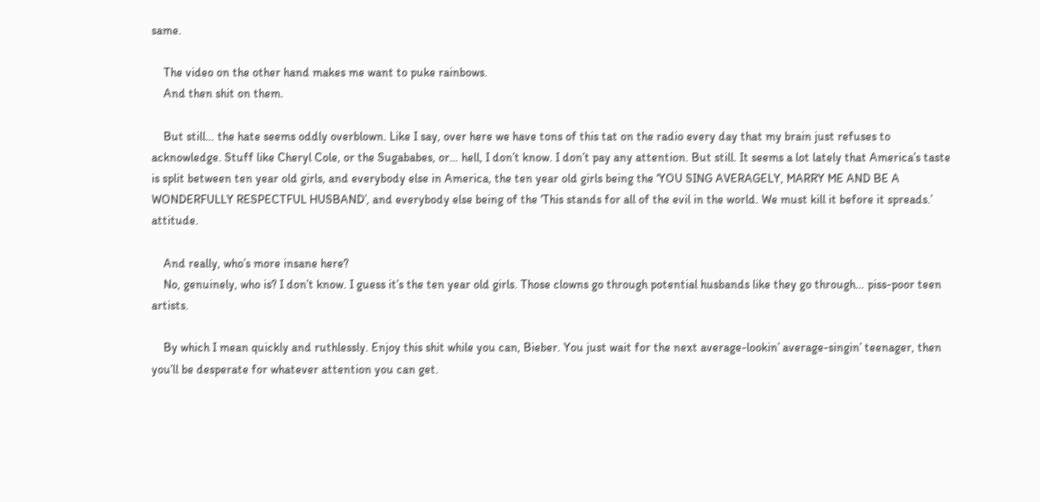same.

    The video on the other hand makes me want to puke rainbows.
    And then shit on them.

    But still… the hate seems oddly overblown. Like I say, over here we have tons of this tat on the radio every day that my brain just refuses to acknowledge. Stuff like Cheryl Cole, or the Sugababes, or… hell, I don’t know. I don’t pay any attention. But still. It seems a lot lately that America’s taste is split between ten year old girls, and everybody else in America, the ten year old girls being the ‘YOU SING AVERAGELY, MARRY ME AND BE A WONDERFULLY RESPECTFUL HUSBAND’, and everybody else being of the ‘This stands for all of the evil in the world. We must kill it before it spreads.’ attitude.

    And really, who’s more insane here?
    No, genuinely, who is? I don’t know. I guess it’s the ten year old girls. Those clowns go through potential husbands like they go through… piss-poor teen artists.

    By which I mean quickly and ruthlessly. Enjoy this shit while you can, Bieber. You just wait for the next average-lookin’ average-singin’ teenager, then you’ll be desperate for whatever attention you can get.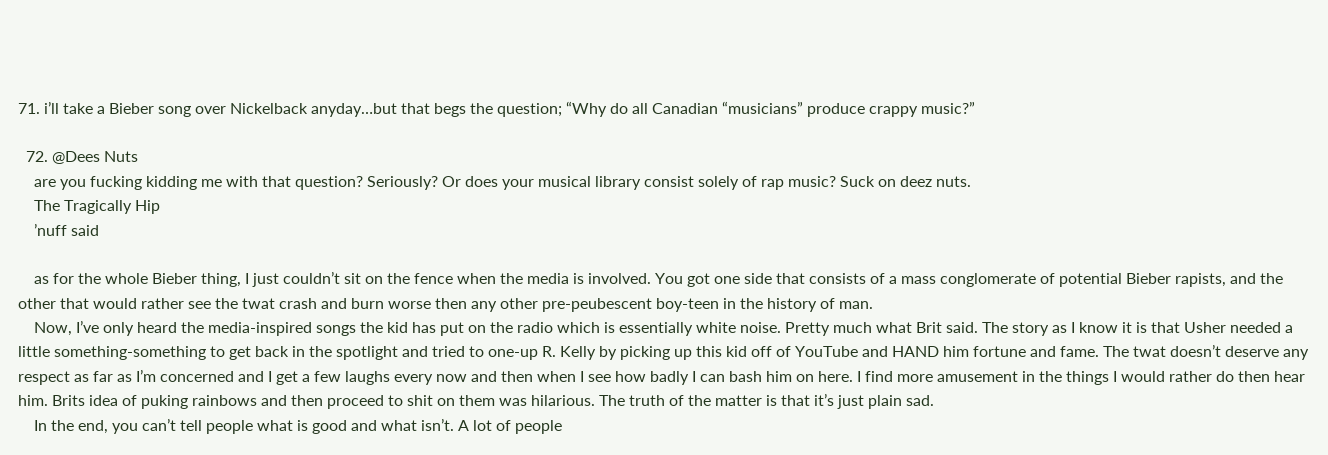71. i’ll take a Bieber song over Nickelback anyday…but that begs the question; “Why do all Canadian “musicians” produce crappy music?”

  72. @Dees Nuts
    are you fucking kidding me with that question? Seriously? Or does your musical library consist solely of rap music? Suck on deez nuts.
    The Tragically Hip
    ’nuff said

    as for the whole Bieber thing, I just couldn’t sit on the fence when the media is involved. You got one side that consists of a mass conglomerate of potential Bieber rapists, and the other that would rather see the twat crash and burn worse then any other pre-peubescent boy-teen in the history of man.
    Now, I’ve only heard the media-inspired songs the kid has put on the radio which is essentially white noise. Pretty much what Brit said. The story as I know it is that Usher needed a little something-something to get back in the spotlight and tried to one-up R. Kelly by picking up this kid off of YouTube and HAND him fortune and fame. The twat doesn’t deserve any respect as far as I’m concerned and I get a few laughs every now and then when I see how badly I can bash him on here. I find more amusement in the things I would rather do then hear him. Brits idea of puking rainbows and then proceed to shit on them was hilarious. The truth of the matter is that it’s just plain sad.
    In the end, you can’t tell people what is good and what isn’t. A lot of people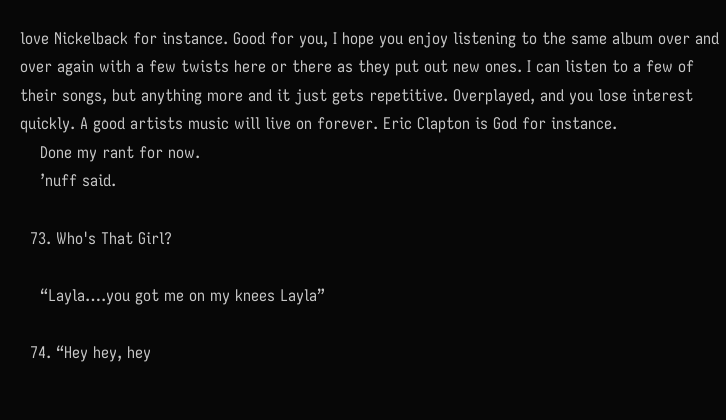love Nickelback for instance. Good for you, I hope you enjoy listening to the same album over and over again with a few twists here or there as they put out new ones. I can listen to a few of their songs, but anything more and it just gets repetitive. Overplayed, and you lose interest quickly. A good artists music will live on forever. Eric Clapton is God for instance.
    Done my rant for now.
    ’nuff said.

  73. Who's That Girl?

    “Layla….you got me on my knees Layla”

  74. “Hey hey, hey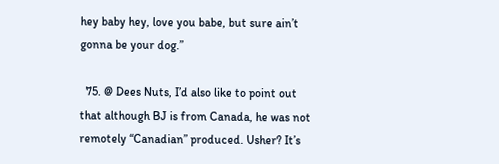hey baby hey, love you babe, but sure ain’t gonna be your dog.”

  75. @ Dees Nuts, I’d also like to point out that although BJ is from Canada, he was not remotely “Canadian” produced. Usher? It’s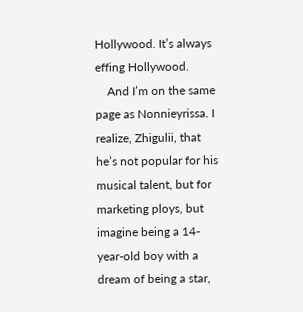Hollywood. It’s always effing Hollywood.
    And I’m on the same page as Nonnieyrissa. I realize, Zhigulii, that he’s not popular for his musical talent, but for marketing ploys, but imagine being a 14-year-old boy with a dream of being a star,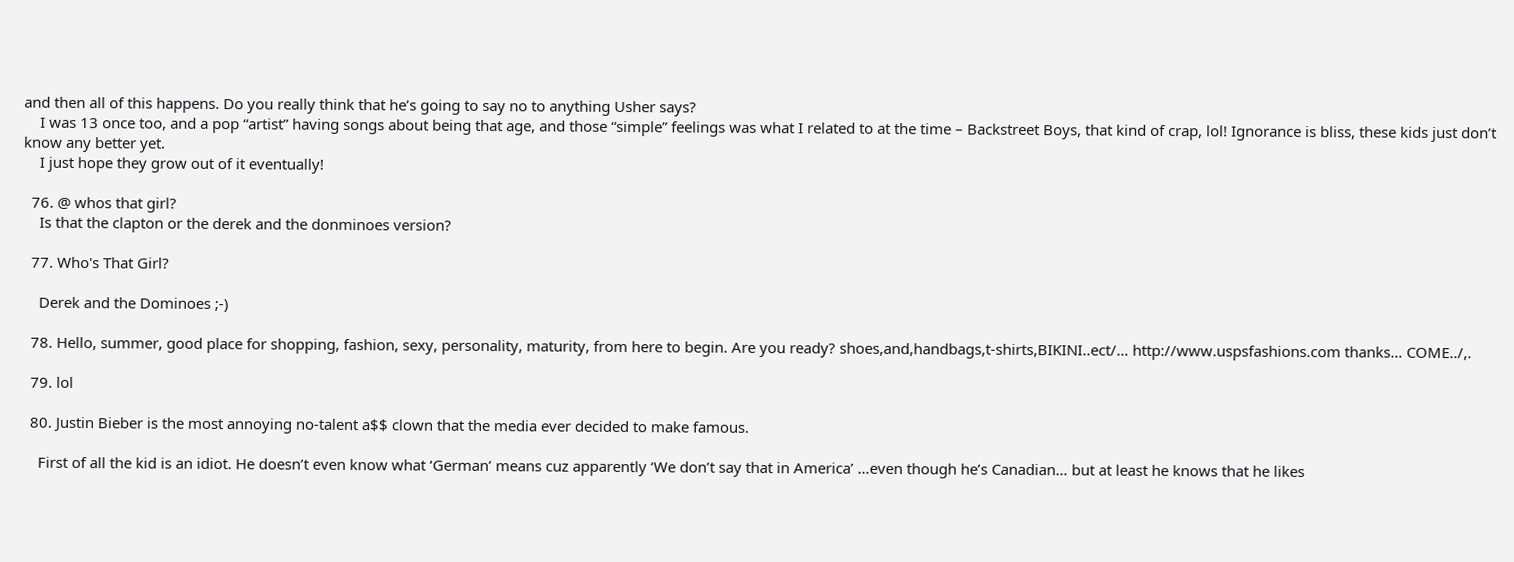and then all of this happens. Do you really think that he’s going to say no to anything Usher says?
    I was 13 once too, and a pop “artist” having songs about being that age, and those “simple” feelings was what I related to at the time – Backstreet Boys, that kind of crap, lol! Ignorance is bliss, these kids just don’t know any better yet.
    I just hope they grow out of it eventually!

  76. @ whos that girl?
    Is that the clapton or the derek and the donminoes version?

  77. Who's That Girl?

    Derek and the Dominoes ;-)

  78. Hello, summer, good place for shopping, fashion, sexy, personality, maturity, from here to begin. Are you ready? shoes,and,handbags,t-shirts,BIKINI..ect/… http://www.uspsfashions.com thanks… COME../,.

  79. lol

  80. Justin Bieber is the most annoying no-talent a$$ clown that the media ever decided to make famous.

    First of all the kid is an idiot. He doesn’t even know what ‘German’ means cuz apparently ‘We don’t say that in America’ …even though he’s Canadian… but at least he knows that he likes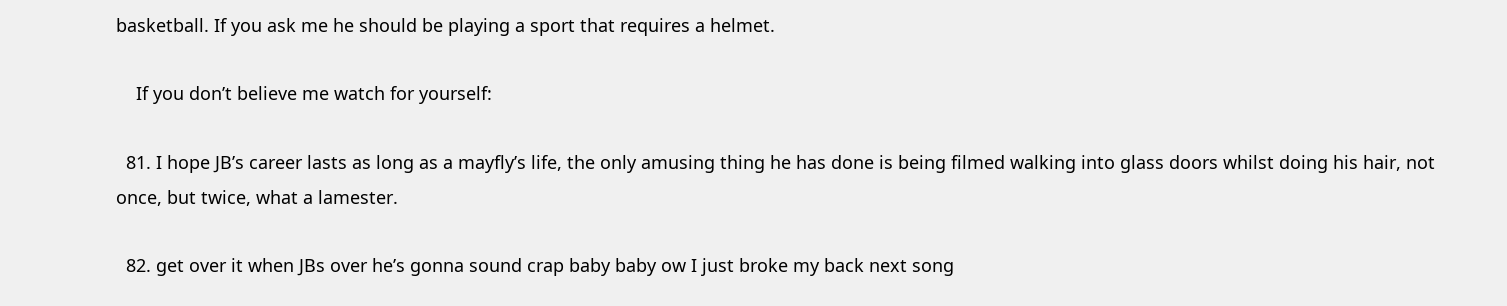basketball. If you ask me he should be playing a sport that requires a helmet.

    If you don’t believe me watch for yourself:

  81. I hope JB’s career lasts as long as a mayfly’s life, the only amusing thing he has done is being filmed walking into glass doors whilst doing his hair, not once, but twice, what a lamester.

  82. get over it when JBs over he’s gonna sound crap baby baby ow I just broke my back next song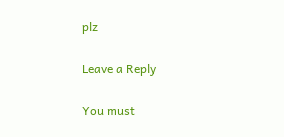plz

Leave a Reply

You must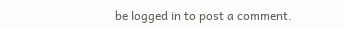be logged in to post a comment.